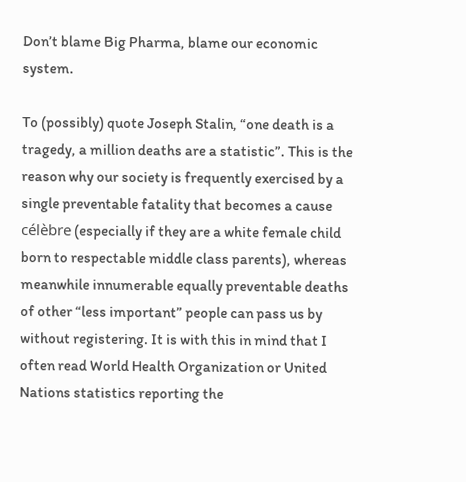Don’t blame Big Pharma, blame our economic system.

To (possibly) quote Joseph Stalin, “one death is a tragedy, a million deaths are a statistic”. This is the reason why our society is frequently exercised by a single preventable fatality that becomes a cause célèbre (especially if they are a white female child born to respectable middle class parents), whereas meanwhile innumerable equally preventable deaths of other “less important” people can pass us by without registering. It is with this in mind that I often read World Health Organization or United Nations statistics reporting the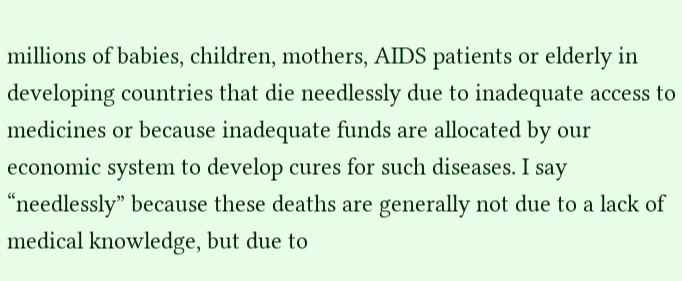millions of babies, children, mothers, AIDS patients or elderly in developing countries that die needlessly due to inadequate access to medicines or because inadequate funds are allocated by our economic system to develop cures for such diseases. I say “needlessly” because these deaths are generally not due to a lack of medical knowledge, but due to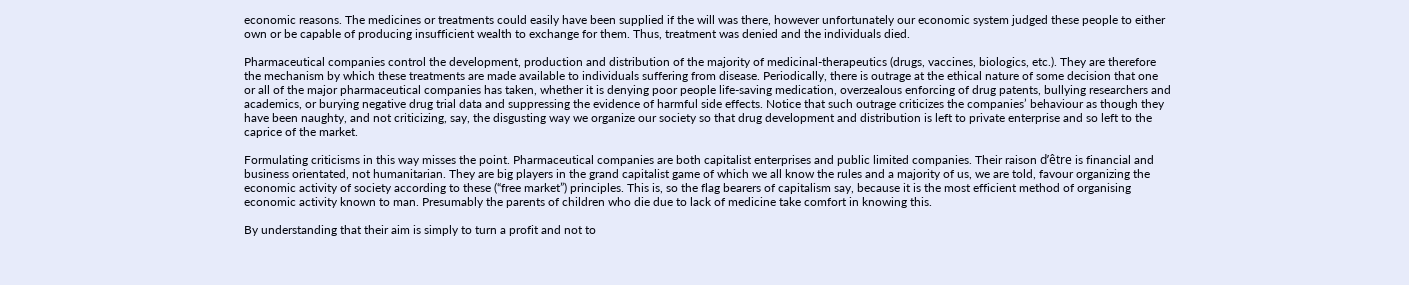economic reasons. The medicines or treatments could easily have been supplied if the will was there, however unfortunately our economic system judged these people to either own or be capable of producing insufficient wealth to exchange for them. Thus, treatment was denied and the individuals died.

Pharmaceutical companies control the development, production and distribution of the majority of medicinal-therapeutics (drugs, vaccines, biologics, etc.). They are therefore the mechanism by which these treatments are made available to individuals suffering from disease. Periodically, there is outrage at the ethical nature of some decision that one or all of the major pharmaceutical companies has taken, whether it is denying poor people life-saving medication, overzealous enforcing of drug patents, bullying researchers and academics, or burying negative drug trial data and suppressing the evidence of harmful side effects. Notice that such outrage criticizes the companies’ behaviour as though they have been naughty, and not criticizing, say, the disgusting way we organize our society so that drug development and distribution is left to private enterprise and so left to the caprice of the market.

Formulating criticisms in this way misses the point. Pharmaceutical companies are both capitalist enterprises and public limited companies. Their raison d’être is financial and business orientated, not humanitarian. They are big players in the grand capitalist game of which we all know the rules and a majority of us, we are told, favour organizing the economic activity of society according to these (“free market”) principles. This is, so the flag bearers of capitalism say, because it is the most efficient method of organising economic activity known to man. Presumably the parents of children who die due to lack of medicine take comfort in knowing this.

By understanding that their aim is simply to turn a profit and not to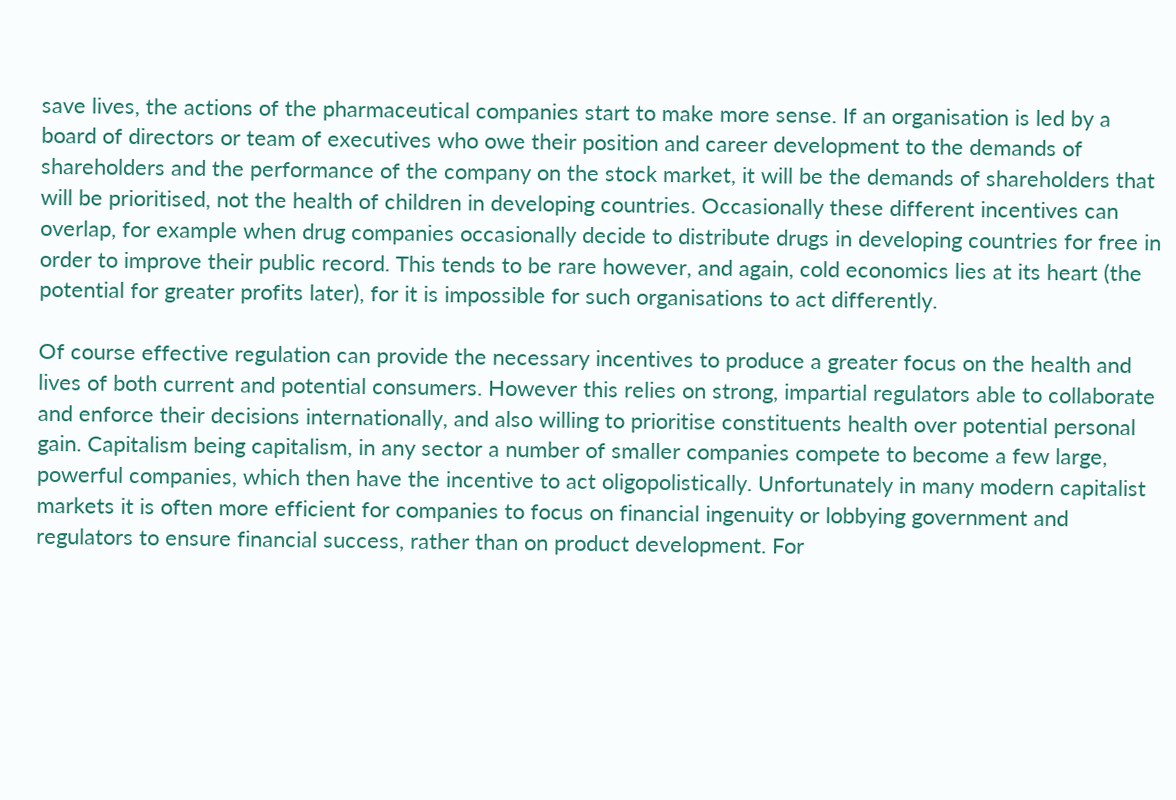save lives, the actions of the pharmaceutical companies start to make more sense. If an organisation is led by a board of directors or team of executives who owe their position and career development to the demands of shareholders and the performance of the company on the stock market, it will be the demands of shareholders that will be prioritised, not the health of children in developing countries. Occasionally these different incentives can overlap, for example when drug companies occasionally decide to distribute drugs in developing countries for free in order to improve their public record. This tends to be rare however, and again, cold economics lies at its heart (the potential for greater profits later), for it is impossible for such organisations to act differently.

Of course effective regulation can provide the necessary incentives to produce a greater focus on the health and lives of both current and potential consumers. However this relies on strong, impartial regulators able to collaborate and enforce their decisions internationally, and also willing to prioritise constituents health over potential personal gain. Capitalism being capitalism, in any sector a number of smaller companies compete to become a few large, powerful companies, which then have the incentive to act oligopolistically. Unfortunately in many modern capitalist markets it is often more efficient for companies to focus on financial ingenuity or lobbying government and regulators to ensure financial success, rather than on product development. For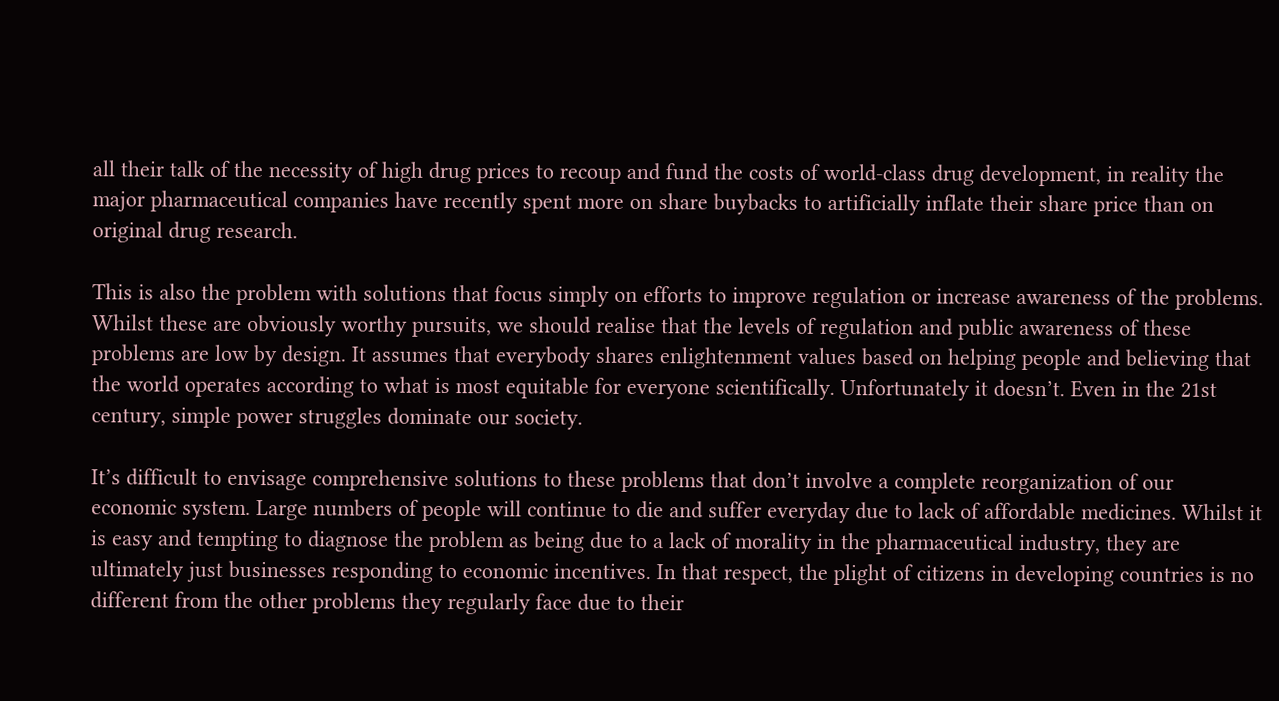all their talk of the necessity of high drug prices to recoup and fund the costs of world-class drug development, in reality the major pharmaceutical companies have recently spent more on share buybacks to artificially inflate their share price than on original drug research.

This is also the problem with solutions that focus simply on efforts to improve regulation or increase awareness of the problems. Whilst these are obviously worthy pursuits, we should realise that the levels of regulation and public awareness of these problems are low by design. It assumes that everybody shares enlightenment values based on helping people and believing that the world operates according to what is most equitable for everyone scientifically. Unfortunately it doesn’t. Even in the 21st century, simple power struggles dominate our society.

It’s difficult to envisage comprehensive solutions to these problems that don’t involve a complete reorganization of our economic system. Large numbers of people will continue to die and suffer everyday due to lack of affordable medicines. Whilst it is easy and tempting to diagnose the problem as being due to a lack of morality in the pharmaceutical industry, they are ultimately just businesses responding to economic incentives. In that respect, the plight of citizens in developing countries is no different from the other problems they regularly face due to their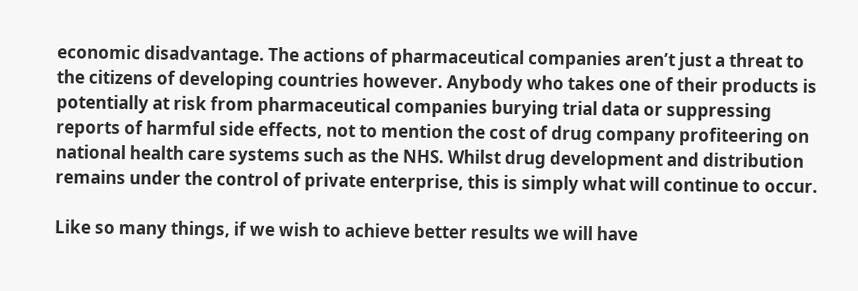economic disadvantage. The actions of pharmaceutical companies aren’t just a threat to the citizens of developing countries however. Anybody who takes one of their products is potentially at risk from pharmaceutical companies burying trial data or suppressing reports of harmful side effects, not to mention the cost of drug company profiteering on national health care systems such as the NHS. Whilst drug development and distribution remains under the control of private enterprise, this is simply what will continue to occur.

Like so many things, if we wish to achieve better results we will have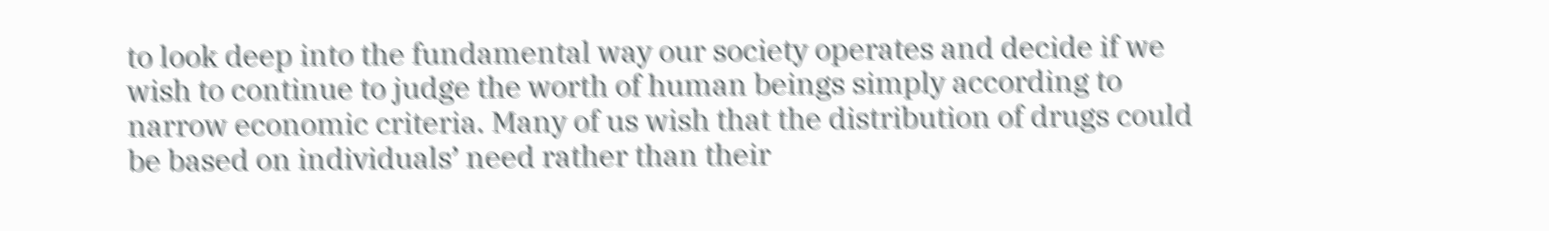to look deep into the fundamental way our society operates and decide if we wish to continue to judge the worth of human beings simply according to narrow economic criteria. Many of us wish that the distribution of drugs could be based on individuals’ need rather than their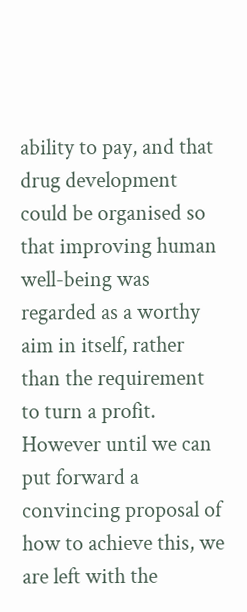ability to pay, and that drug development could be organised so that improving human well-being was regarded as a worthy aim in itself, rather than the requirement to turn a profit. However until we can put forward a convincing proposal of how to achieve this, we are left with the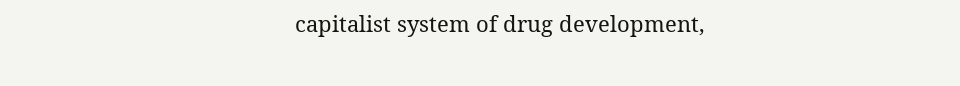capitalist system of drug development,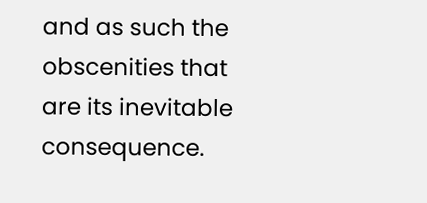and as such the obscenities that are its inevitable consequence.